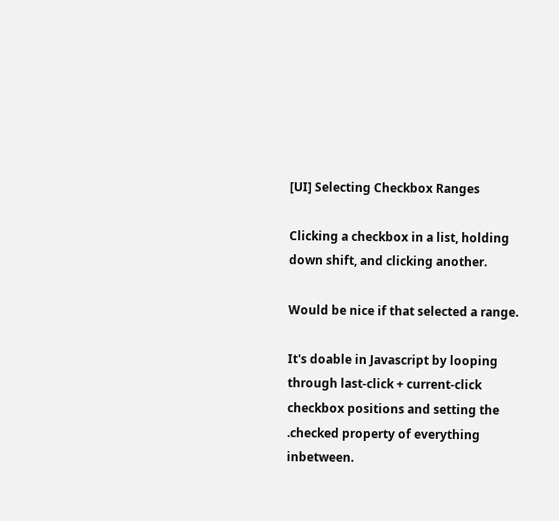[UI] Selecting Checkbox Ranges

Clicking a checkbox in a list, holding down shift, and clicking another.

Would be nice if that selected a range.

It's doable in Javascript by looping through last-click + current-click checkbox positions and setting the .checked property of everything inbetween.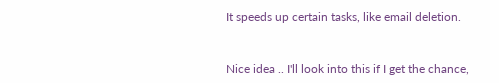It speeds up certain tasks, like email deletion.



Nice idea .. I'll look into this if I get the chance,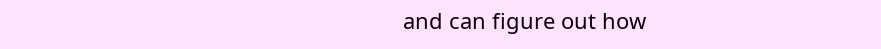and can figure out how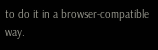to do it in a browser-compatible way.